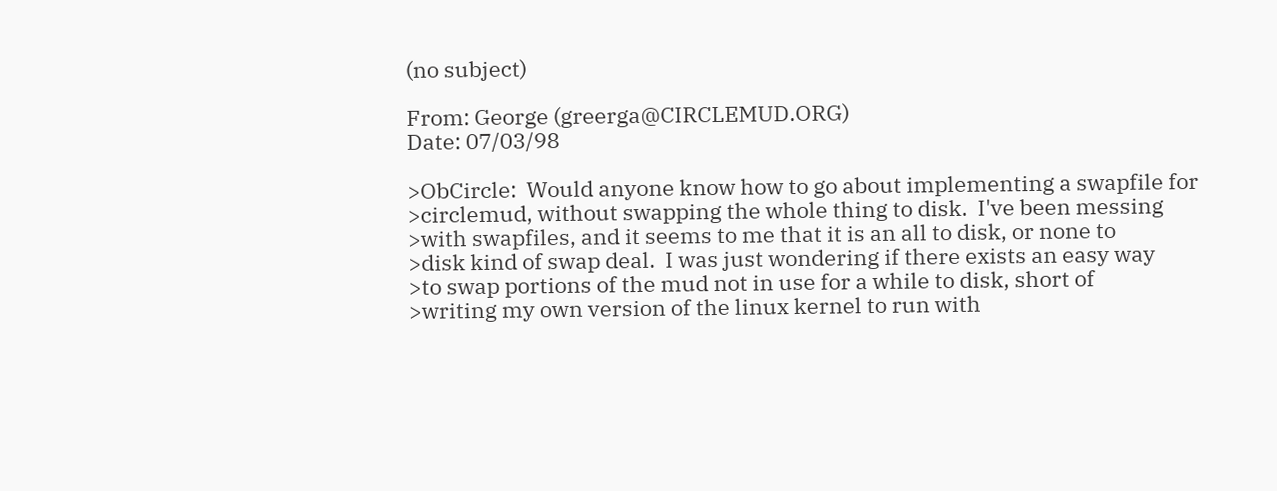(no subject)

From: George (greerga@CIRCLEMUD.ORG)
Date: 07/03/98

>ObCircle:  Would anyone know how to go about implementing a swapfile for
>circlemud, without swapping the whole thing to disk.  I've been messing
>with swapfiles, and it seems to me that it is an all to disk, or none to
>disk kind of swap deal.  I was just wondering if there exists an easy way
>to swap portions of the mud not in use for a while to disk, short of
>writing my own version of the linux kernel to run with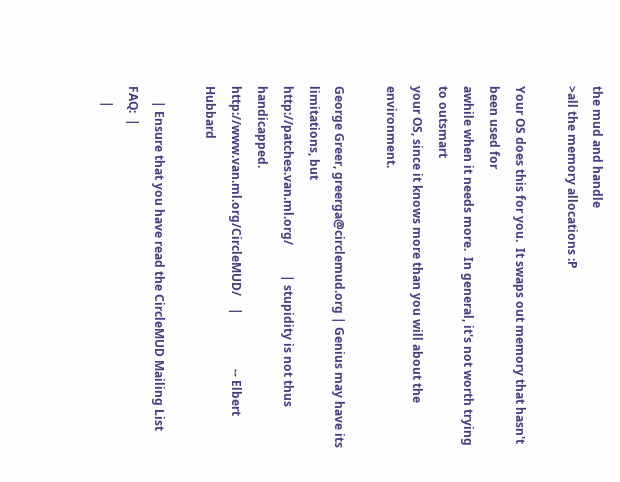the mud and handle
>all the memory allocations :P

Your OS does this for you.  It swaps out memory that hasn't been used for
awhile when it needs more.  In general, it's not worth trying to outsmart
your OS, since it knows more than you will about the environment.

George Greer, greerga@circlemud.org | Genius may have its limitations, but
http://patches.van.ml.org/          | stupidity is not thus handicapped.
http://www.van.ml.org/CircleMUD/    |                  -- Elbert Hubbard

     | Ensure that you have read the CircleMUD Mailing List FAQ:  |
     |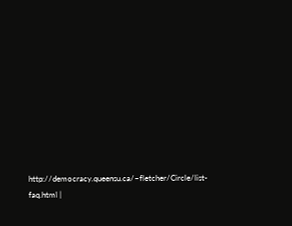http://democracy.queensu.ca/~fletcher/Circle/list-faq.html |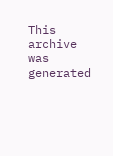This archive was generated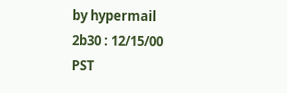by hypermail 2b30 : 12/15/00 PST